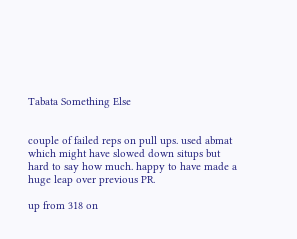Tabata Something Else


couple of failed reps on pull ups. used abmat which might have slowed down situps but hard to say how much. happy to have made a huge leap over previous PR.

up from 318 on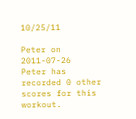10/25/11

Peter on 2011-07-26
Peter has recorded 0 other scores for this workout.